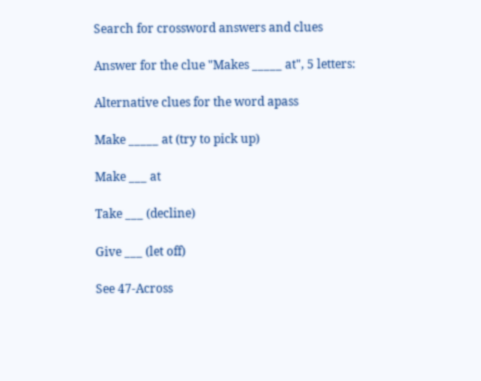Search for crossword answers and clues

Answer for the clue "Makes _____ at", 5 letters:

Alternative clues for the word apass

Make _____ at (try to pick up)

Make ___ at

Take ___ (decline)

Give ___ (let off)

See 47-Across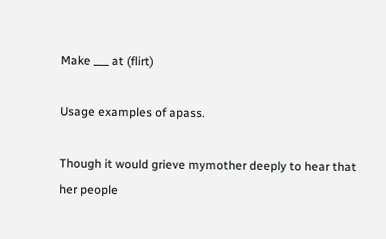Make ___ at (flirt)

Usage examples of apass.

Though it would grieve mymother deeply to hear that her people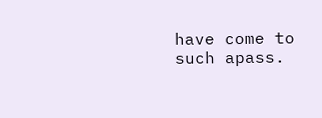have come to such apass.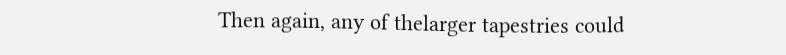Then again, any of thelarger tapestries could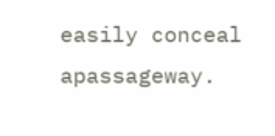easily conceal apassageway.